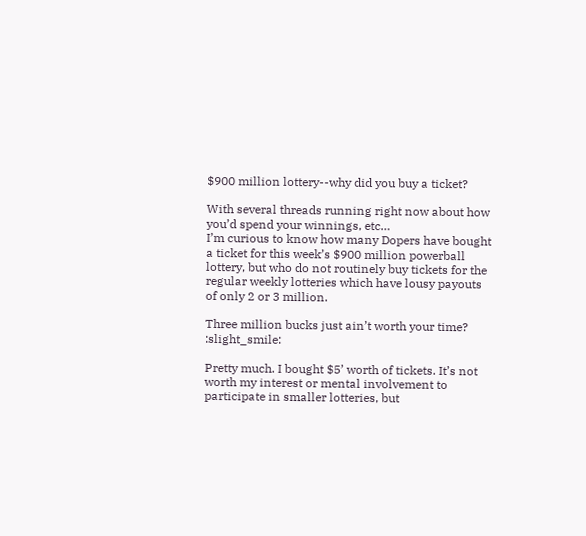$900 million lottery--why did you buy a ticket?

With several threads running right now about how you’d spend your winnings, etc…
I’m curious to know how many Dopers have bought a ticket for this week’s $900 million powerball lottery, but who do not routinely buy tickets for the regular weekly lotteries which have lousy payouts of only 2 or 3 million.

Three million bucks just ain’t worth your time? :slight_smile:

Pretty much. I bought $5’ worth of tickets. It’s not worth my interest or mental involvement to participate in smaller lotteries, but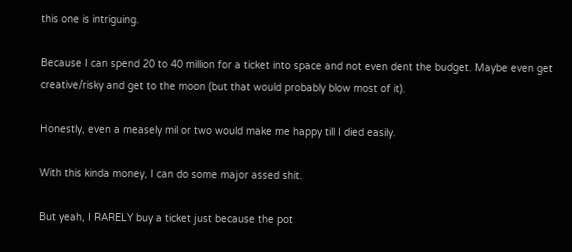this one is intriguing.

Because I can spend 20 to 40 million for a ticket into space and not even dent the budget. Maybe even get creative/risky and get to the moon (but that would probably blow most of it).

Honestly, even a measely mil or two would make me happy till I died easily.

With this kinda money, I can do some major assed shit.

But yeah, I RARELY buy a ticket just because the pot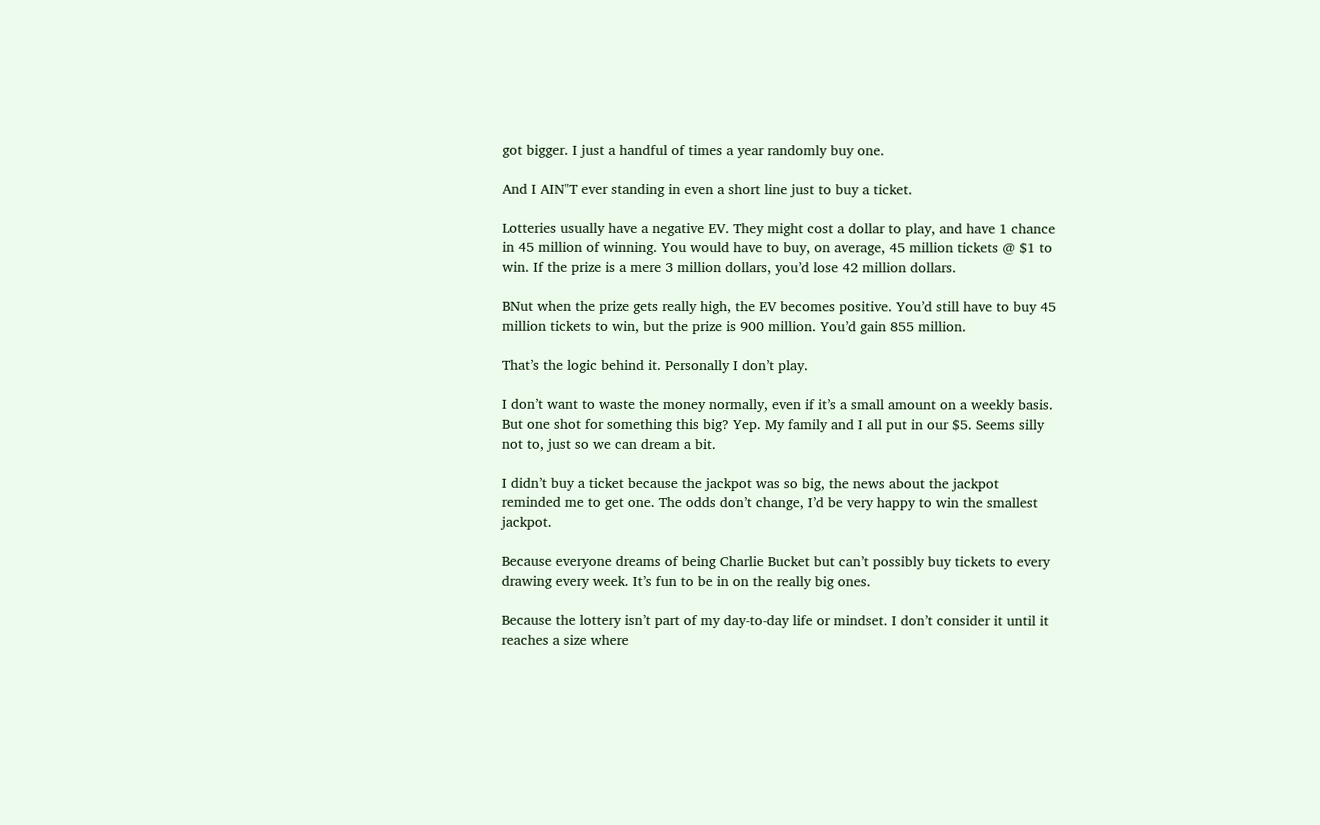got bigger. I just a handful of times a year randomly buy one.

And I AIN"T ever standing in even a short line just to buy a ticket.

Lotteries usually have a negative EV. They might cost a dollar to play, and have 1 chance in 45 million of winning. You would have to buy, on average, 45 million tickets @ $1 to win. If the prize is a mere 3 million dollars, you’d lose 42 million dollars.

BNut when the prize gets really high, the EV becomes positive. You’d still have to buy 45 million tickets to win, but the prize is 900 million. You’d gain 855 million.

That’s the logic behind it. Personally I don’t play.

I don’t want to waste the money normally, even if it’s a small amount on a weekly basis. But one shot for something this big? Yep. My family and I all put in our $5. Seems silly not to, just so we can dream a bit.

I didn’t buy a ticket because the jackpot was so big, the news about the jackpot reminded me to get one. The odds don’t change, I’d be very happy to win the smallest jackpot.

Because everyone dreams of being Charlie Bucket but can’t possibly buy tickets to every drawing every week. It’s fun to be in on the really big ones.

Because the lottery isn’t part of my day-to-day life or mindset. I don’t consider it until it reaches a size where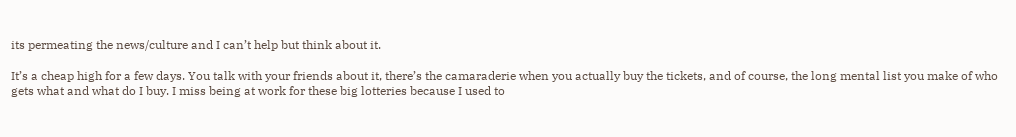its permeating the news/culture and I can’t help but think about it.

It’s a cheap high for a few days. You talk with your friends about it, there’s the camaraderie when you actually buy the tickets, and of course, the long mental list you make of who gets what and what do I buy. I miss being at work for these big lotteries because I used to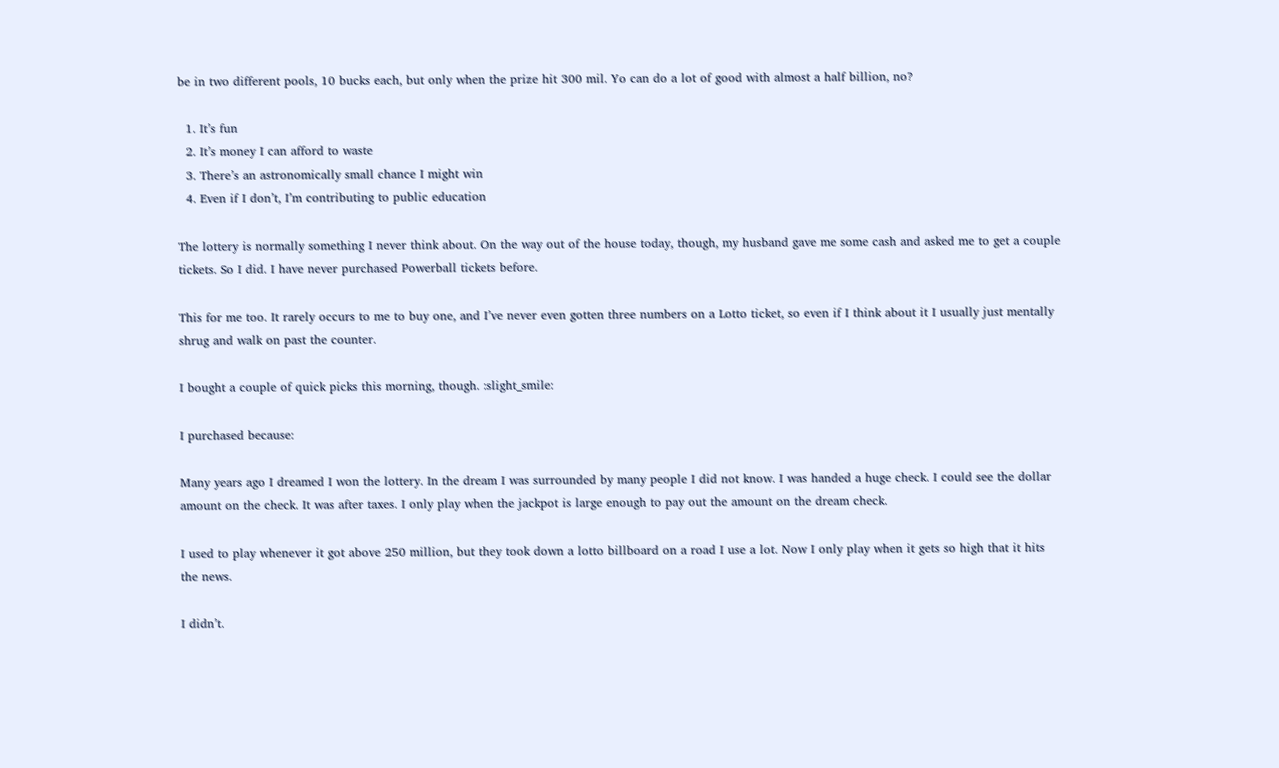be in two different pools, 10 bucks each, but only when the prize hit 300 mil. Yo can do a lot of good with almost a half billion, no?

  1. It’s fun
  2. It’s money I can afford to waste
  3. There’s an astronomically small chance I might win
  4. Even if I don’t, I’m contributing to public education

The lottery is normally something I never think about. On the way out of the house today, though, my husband gave me some cash and asked me to get a couple tickets. So I did. I have never purchased Powerball tickets before.

This for me too. It rarely occurs to me to buy one, and I’ve never even gotten three numbers on a Lotto ticket, so even if I think about it I usually just mentally shrug and walk on past the counter.

I bought a couple of quick picks this morning, though. :slight_smile:

I purchased because:

Many years ago I dreamed I won the lottery. In the dream I was surrounded by many people I did not know. I was handed a huge check. I could see the dollar amount on the check. It was after taxes. I only play when the jackpot is large enough to pay out the amount on the dream check.

I used to play whenever it got above 250 million, but they took down a lotto billboard on a road I use a lot. Now I only play when it gets so high that it hits the news.

I didn’t.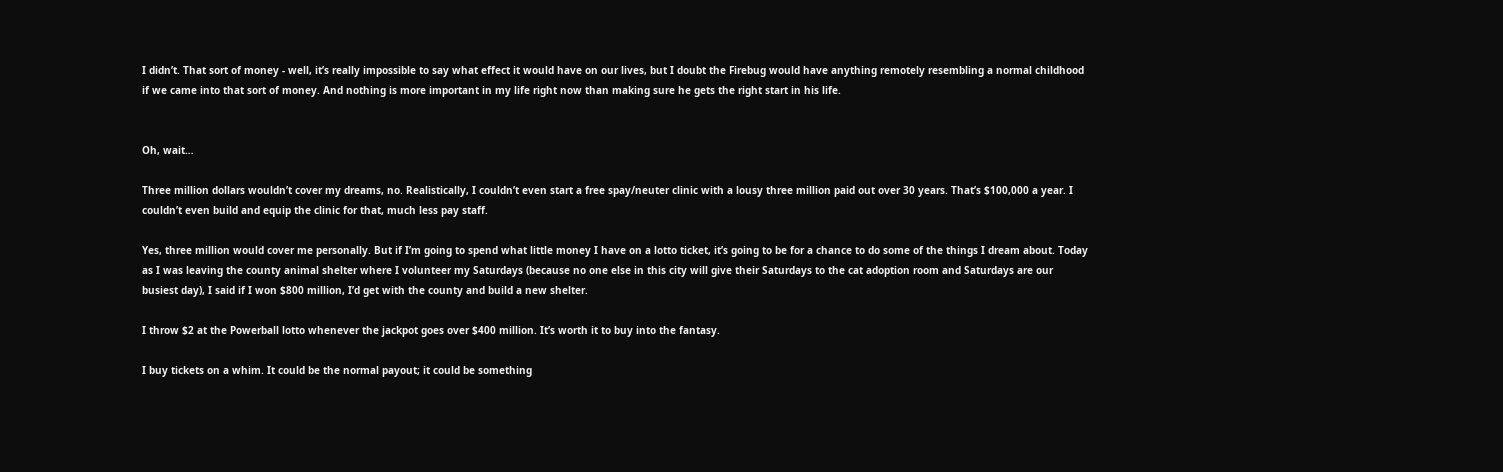I didn’t. That sort of money - well, it’s really impossible to say what effect it would have on our lives, but I doubt the Firebug would have anything remotely resembling a normal childhood if we came into that sort of money. And nothing is more important in my life right now than making sure he gets the right start in his life.


Oh, wait…

Three million dollars wouldn’t cover my dreams, no. Realistically, I couldn’t even start a free spay/neuter clinic with a lousy three million paid out over 30 years. That’s $100,000 a year. I couldn’t even build and equip the clinic for that, much less pay staff.

Yes, three million would cover me personally. But if I’m going to spend what little money I have on a lotto ticket, it’s going to be for a chance to do some of the things I dream about. Today as I was leaving the county animal shelter where I volunteer my Saturdays (because no one else in this city will give their Saturdays to the cat adoption room and Saturdays are our busiest day), I said if I won $800 million, I’d get with the county and build a new shelter.

I throw $2 at the Powerball lotto whenever the jackpot goes over $400 million. It’s worth it to buy into the fantasy.

I buy tickets on a whim. It could be the normal payout; it could be something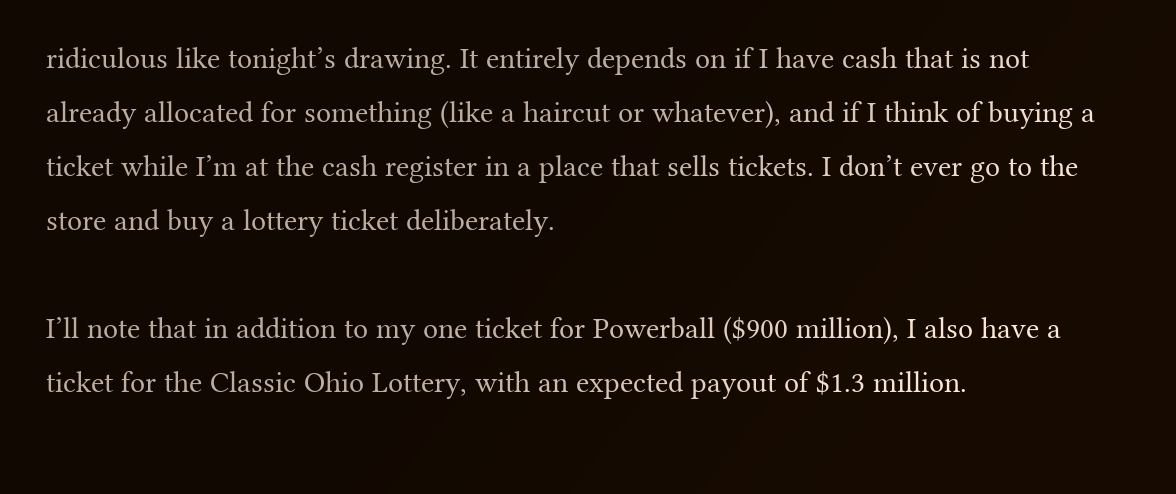ridiculous like tonight’s drawing. It entirely depends on if I have cash that is not already allocated for something (like a haircut or whatever), and if I think of buying a ticket while I’m at the cash register in a place that sells tickets. I don’t ever go to the store and buy a lottery ticket deliberately.

I’ll note that in addition to my one ticket for Powerball ($900 million), I also have a ticket for the Classic Ohio Lottery, with an expected payout of $1.3 million.